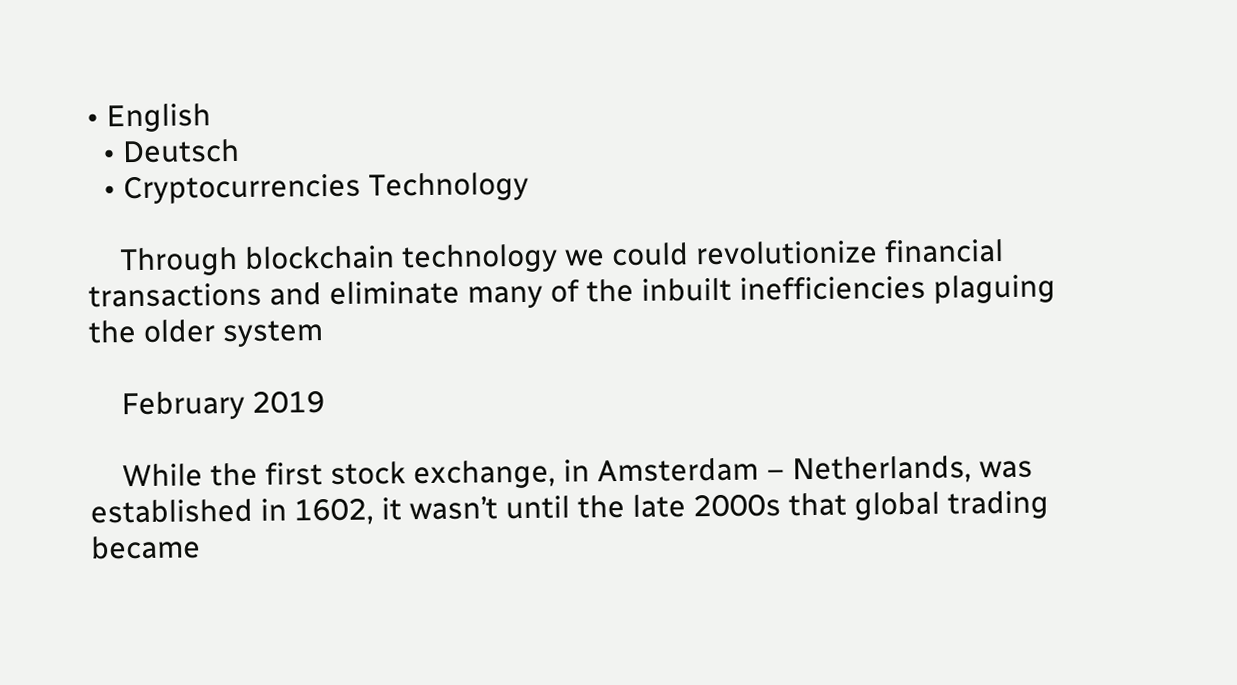• English
  • Deutsch
  • Cryptocurrencies Technology

    Through blockchain technology we could revolutionize financial transactions and eliminate many of the inbuilt inefficiencies plaguing the older system

    February 2019

    While the first stock exchange, in Amsterdam – Netherlands, was established in 1602, it wasn’t until the late 2000s that global trading became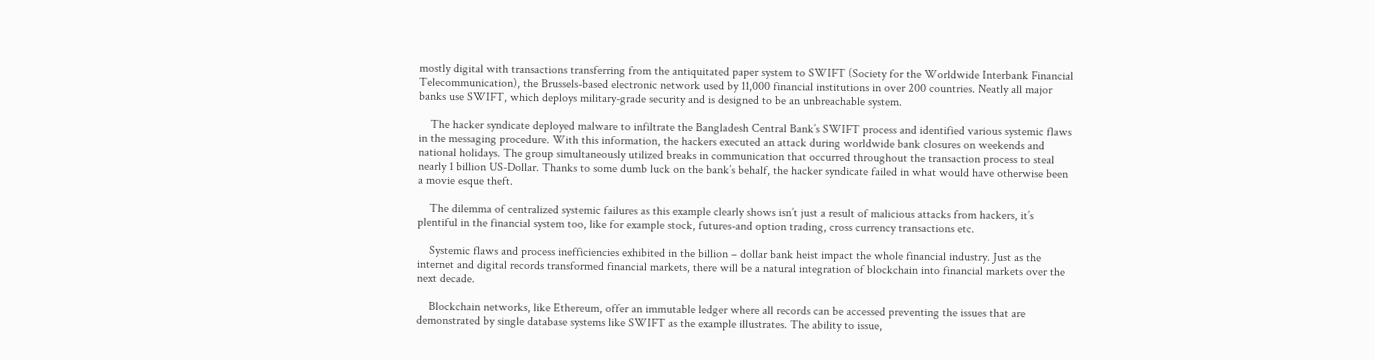mostly digital with transactions transferring from the antiquitated paper system to SWIFT (Society for the Worldwide Interbank Financial Telecommunication), the Brussels-based electronic network used by 11,000 financial institutions in over 200 countries. Neatly all major banks use SWIFT, which deploys military-grade security and is designed to be an unbreachable system.

    The hacker syndicate deployed malware to infiltrate the Bangladesh Central Bank’s SWIFT process and identified various systemic flaws in the messaging procedure. With this information, the hackers executed an attack during worldwide bank closures on weekends and national holidays. The group simultaneously utilized breaks in communication that occurred throughout the transaction process to steal nearly 1 billion US-Dollar. Thanks to some dumb luck on the bank’s behalf, the hacker syndicate failed in what would have otherwise been a movie esque theft.

    The dilemma of centralized systemic failures as this example clearly shows isn’t just a result of malicious attacks from hackers, it’s plentiful in the financial system too, like for example stock, futures-and option trading, cross currency transactions etc.

    Systemic flaws and process inefficiencies exhibited in the billion – dollar bank heist impact the whole financial industry. Just as the internet and digital records transformed financial markets, there will be a natural integration of blockchain into financial markets over the next decade.

    Blockchain networks, like Ethereum, offer an immutable ledger where all records can be accessed preventing the issues that are demonstrated by single database systems like SWIFT as the example illustrates. The ability to issue,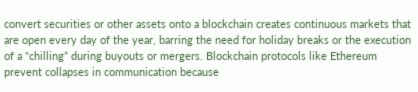convert securities or other assets onto a blockchain creates continuous markets that are open every day of the year, barring the need for holiday breaks or the execution of a “chilling” during buyouts or mergers. Blockchain protocols like Ethereum prevent collapses in communication because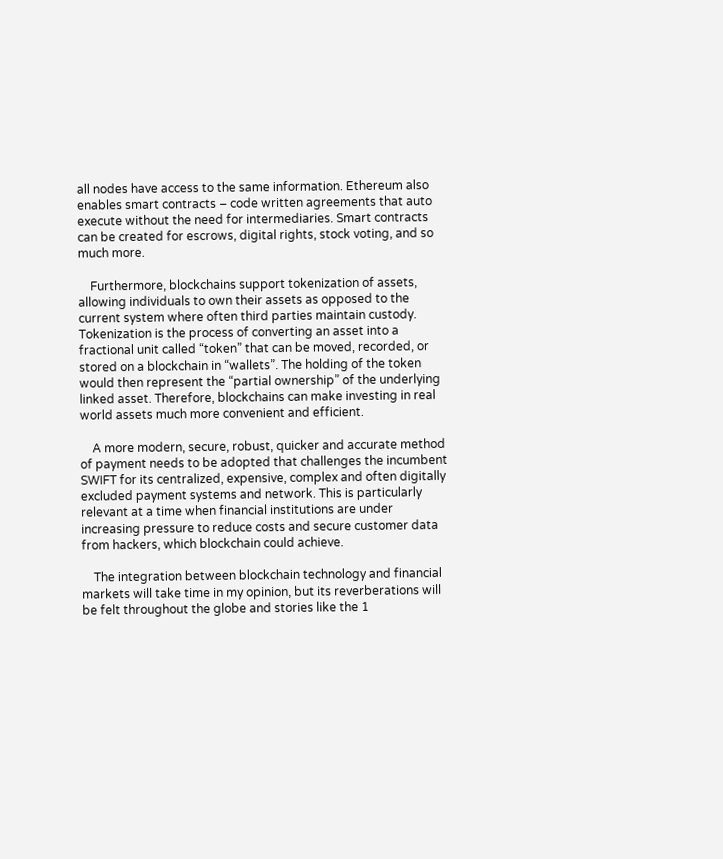all nodes have access to the same information. Ethereum also enables smart contracts – code written agreements that auto execute without the need for intermediaries. Smart contracts can be created for escrows, digital rights, stock voting, and so much more.

    Furthermore, blockchains support tokenization of assets, allowing individuals to own their assets as opposed to the current system where often third parties maintain custody. Tokenization is the process of converting an asset into a fractional unit called “token” that can be moved, recorded, or stored on a blockchain in “wallets”. The holding of the token would then represent the “partial ownership” of the underlying linked asset. Therefore, blockchains can make investing in real world assets much more convenient and efficient.

    A more modern, secure, robust, quicker and accurate method of payment needs to be adopted that challenges the incumbent SWIFT for its centralized, expensive, complex and often digitally excluded payment systems and network. This is particularly relevant at a time when financial institutions are under increasing pressure to reduce costs and secure customer data from hackers, which blockchain could achieve.

    The integration between blockchain technology and financial markets will take time in my opinion, but its reverberations will be felt throughout the globe and stories like the 1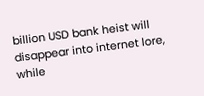billion USD bank heist will disappear into internet lore, while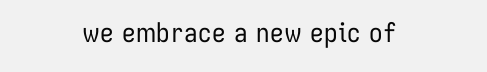we embrace a new epic of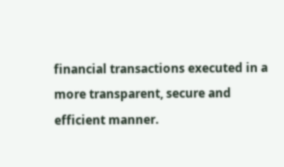financial transactions executed in a more transparent, secure and efficient manner.